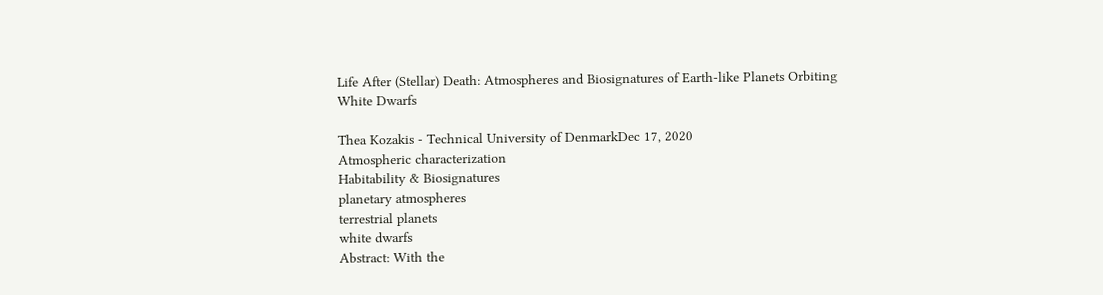Life After (Stellar) Death: Atmospheres and Biosignatures of Earth-like Planets Orbiting White Dwarfs

Thea Kozakis - Technical University of DenmarkDec 17, 2020
Atmospheric characterization
Habitability & Biosignatures
planetary atmospheres
terrestrial planets
white dwarfs
Abstract: With the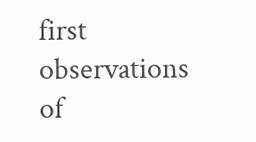first observations of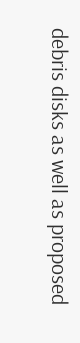debris disks as well as proposed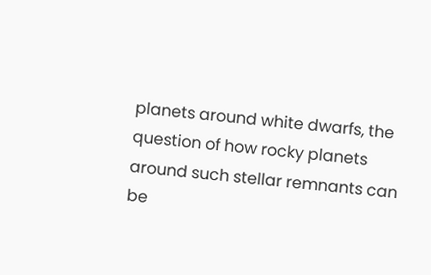planets around white dwarfs, the question of how rocky planets around such stellar remnants can be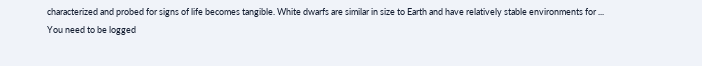characterized and probed for signs of life becomes tangible. White dwarfs are similar in size to Earth and have relatively stable environments for ...
You need to be logged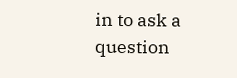in to ask a question